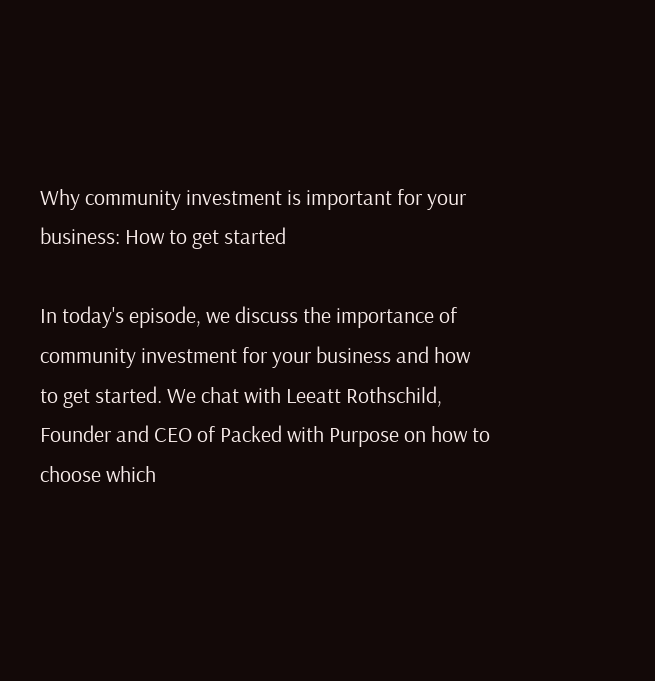Why community investment is important for your business: How to get started

In today's episode, we discuss the importance of community investment for your business and how to get started. We chat with Leeatt Rothschild, Founder and CEO of Packed with Purpose on how to choose which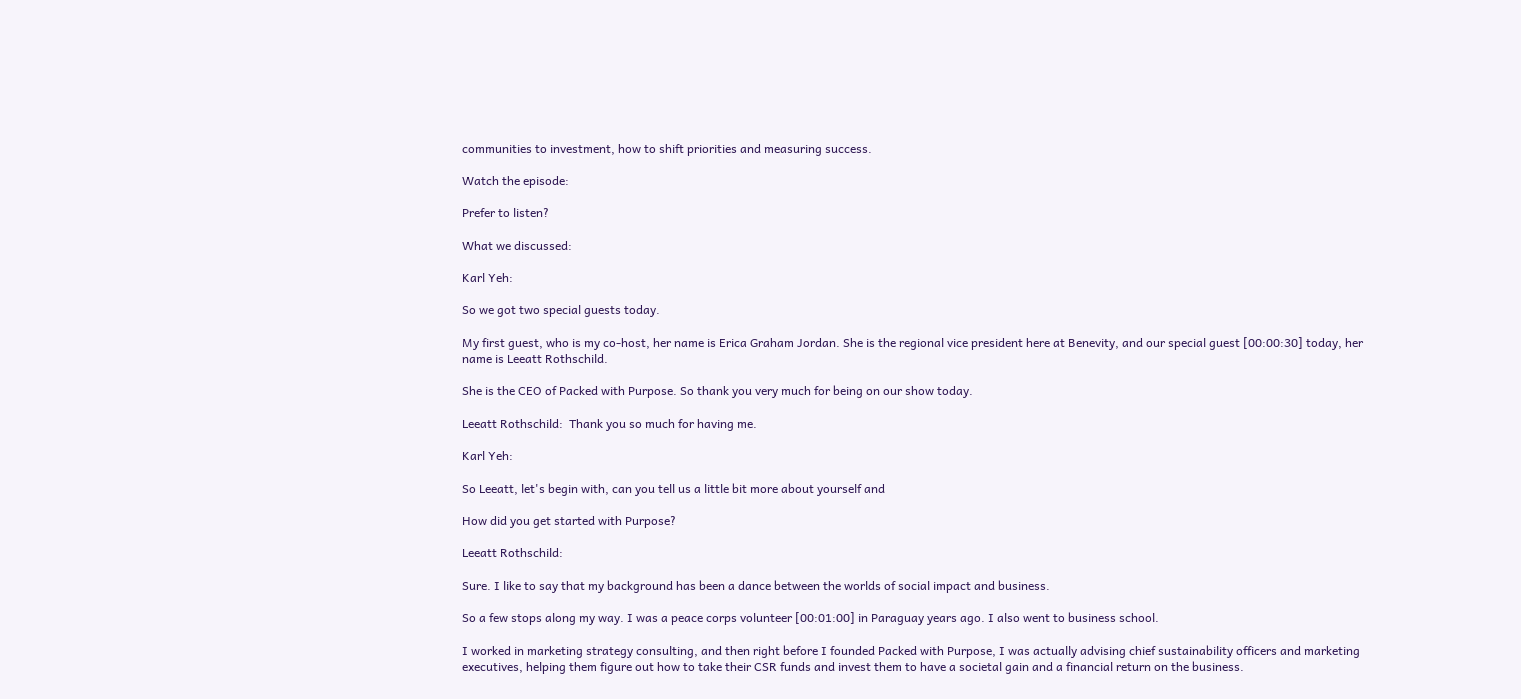communities to investment, how to shift priorities and measuring success.

Watch the episode:

Prefer to listen?

What we discussed:

Karl Yeh:

So we got two special guests today.

My first guest, who is my co-host, her name is Erica Graham Jordan. She is the regional vice president here at Benevity, and our special guest [00:00:30] today, her name is Leeatt Rothschild.

She is the CEO of Packed with Purpose. So thank you very much for being on our show today.

Leeatt Rothschild:  Thank you so much for having me.

Karl Yeh:

So Leeatt, let's begin with, can you tell us a little bit more about yourself and

How did you get started with Purpose?

Leeatt Rothschild:

Sure. I like to say that my background has been a dance between the worlds of social impact and business.

So a few stops along my way. I was a peace corps volunteer [00:01:00] in Paraguay years ago. I also went to business school.

I worked in marketing strategy consulting, and then right before I founded Packed with Purpose, I was actually advising chief sustainability officers and marketing executives, helping them figure out how to take their CSR funds and invest them to have a societal gain and a financial return on the business.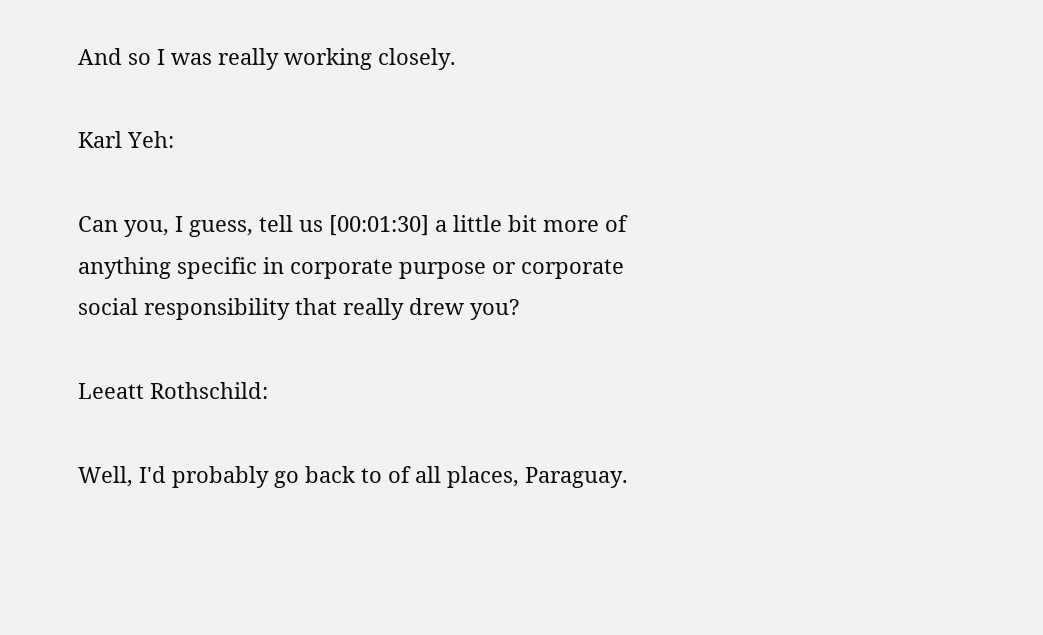And so I was really working closely.

Karl Yeh:

Can you, I guess, tell us [00:01:30] a little bit more of anything specific in corporate purpose or corporate social responsibility that really drew you?

Leeatt Rothschild:

Well, I'd probably go back to of all places, Paraguay.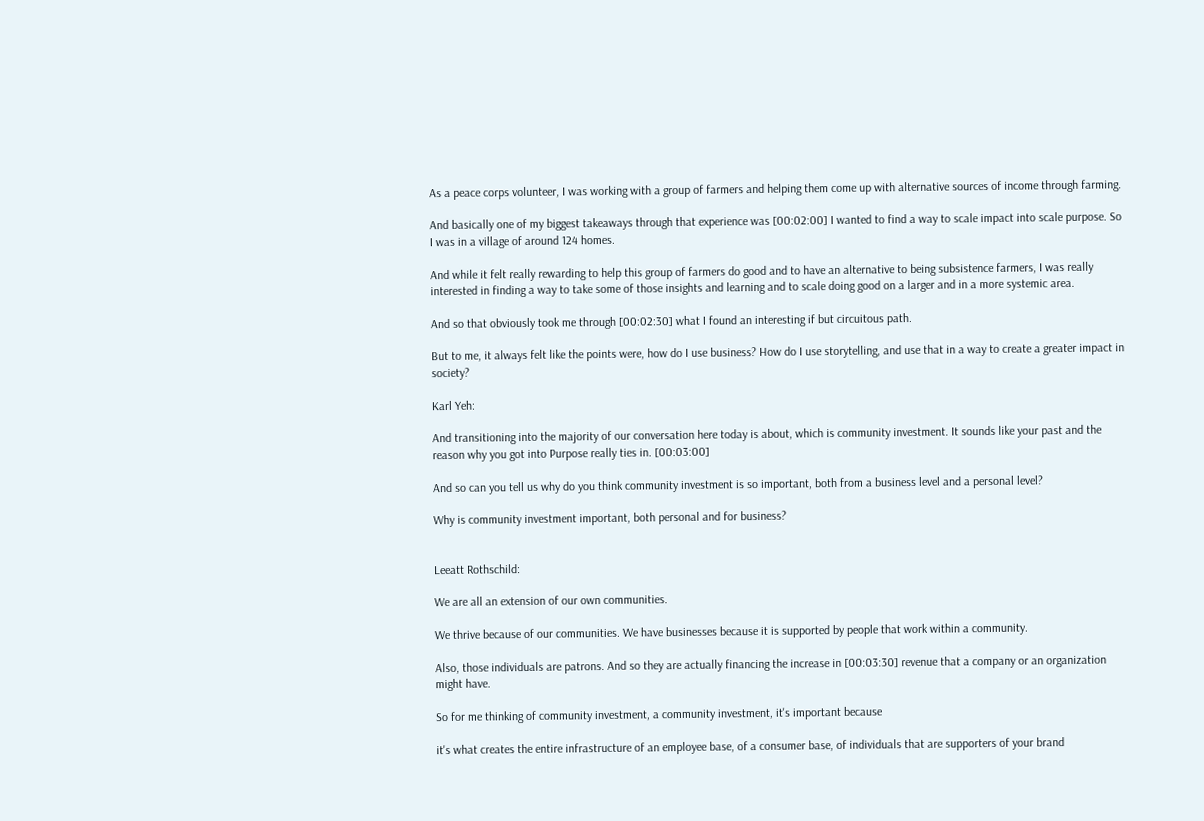As a peace corps volunteer, I was working with a group of farmers and helping them come up with alternative sources of income through farming.

And basically one of my biggest takeaways through that experience was [00:02:00] I wanted to find a way to scale impact into scale purpose. So I was in a village of around 124 homes.

And while it felt really rewarding to help this group of farmers do good and to have an alternative to being subsistence farmers, I was really interested in finding a way to take some of those insights and learning and to scale doing good on a larger and in a more systemic area.

And so that obviously took me through [00:02:30] what I found an interesting if but circuitous path.

But to me, it always felt like the points were, how do I use business? How do I use storytelling, and use that in a way to create a greater impact in society?

Karl Yeh:

And transitioning into the majority of our conversation here today is about, which is community investment. It sounds like your past and the reason why you got into Purpose really ties in. [00:03:00]

And so can you tell us why do you think community investment is so important, both from a business level and a personal level?

Why is community investment important, both personal and for business?


Leeatt Rothschild:

We are all an extension of our own communities.

We thrive because of our communities. We have businesses because it is supported by people that work within a community.

Also, those individuals are patrons. And so they are actually financing the increase in [00:03:30] revenue that a company or an organization might have.

So for me thinking of community investment, a community investment, it's important because

it's what creates the entire infrastructure of an employee base, of a consumer base, of individuals that are supporters of your brand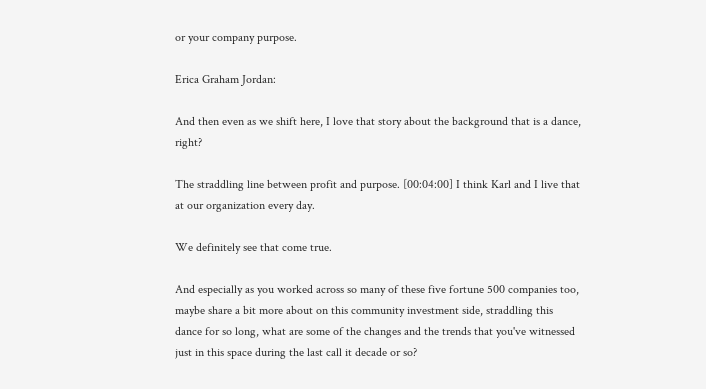or your company purpose.

Erica Graham Jordan:

And then even as we shift here, I love that story about the background that is a dance, right?

The straddling line between profit and purpose. [00:04:00] I think Karl and I live that at our organization every day.

We definitely see that come true.

And especially as you worked across so many of these five fortune 500 companies too, maybe share a bit more about on this community investment side, straddling this dance for so long, what are some of the changes and the trends that you've witnessed just in this space during the last call it decade or so?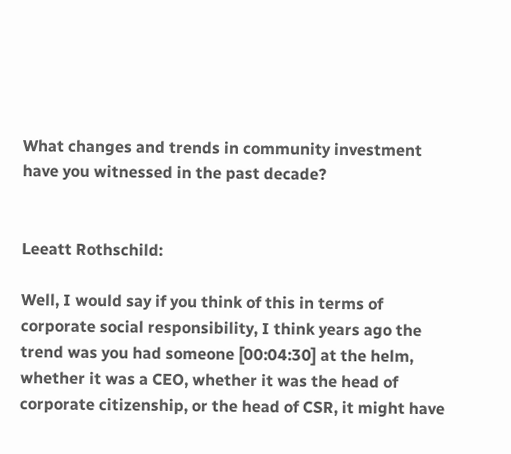What changes and trends in community investment have you witnessed in the past decade?


Leeatt Rothschild:

Well, I would say if you think of this in terms of corporate social responsibility, I think years ago the trend was you had someone [00:04:30] at the helm, whether it was a CEO, whether it was the head of corporate citizenship, or the head of CSR, it might have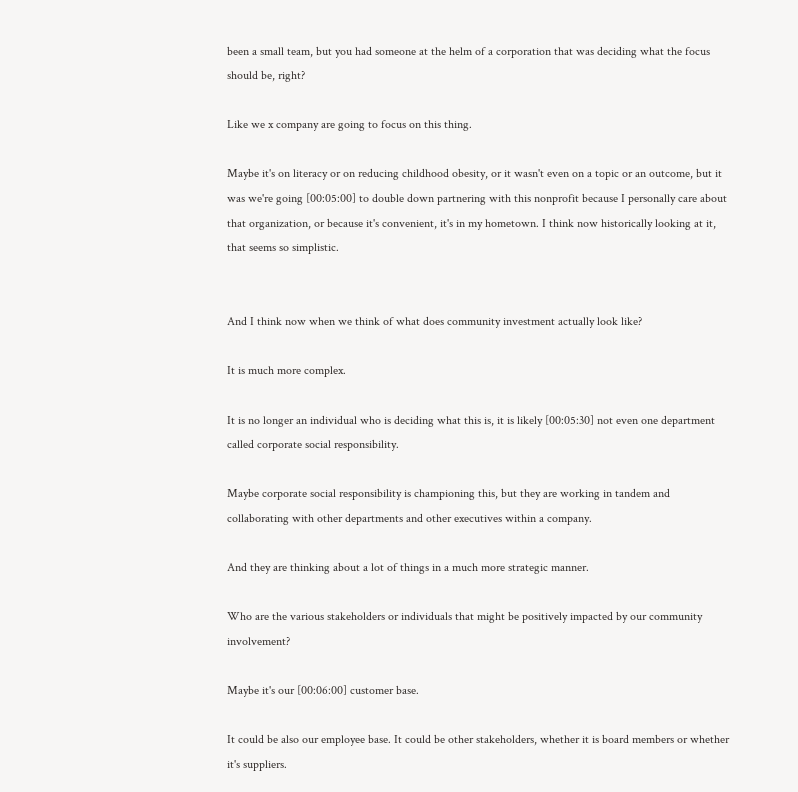been a small team, but you had someone at the helm of a corporation that was deciding what the focus should be, right?

Like we x company are going to focus on this thing.

Maybe it's on literacy or on reducing childhood obesity, or it wasn't even on a topic or an outcome, but it was we're going [00:05:00] to double down partnering with this nonprofit because I personally care about that organization, or because it's convenient, it's in my hometown. I think now historically looking at it, that seems so simplistic.


And I think now when we think of what does community investment actually look like?

It is much more complex.

It is no longer an individual who is deciding what this is, it is likely [00:05:30] not even one department called corporate social responsibility.

Maybe corporate social responsibility is championing this, but they are working in tandem and collaborating with other departments and other executives within a company.

And they are thinking about a lot of things in a much more strategic manner.

Who are the various stakeholders or individuals that might be positively impacted by our community involvement?

Maybe it's our [00:06:00] customer base.

It could be also our employee base. It could be other stakeholders, whether it is board members or whether it's suppliers.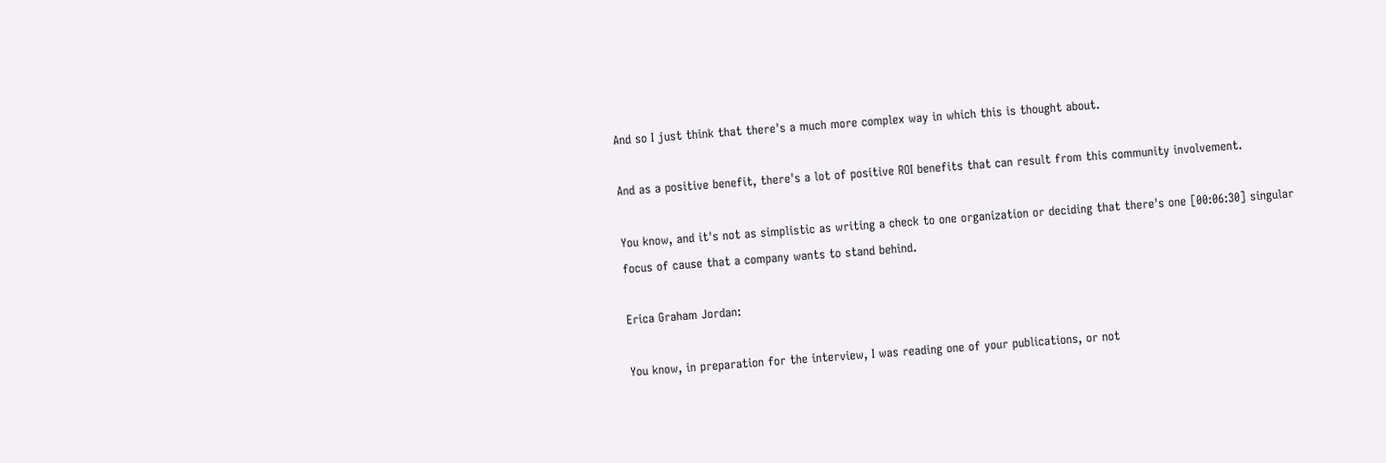And so I just think that there's a much more complex way in which this is thought about.

And as a positive benefit, there's a lot of positive ROI benefits that can result from this community involvement.

You know, and it's not as simplistic as writing a check to one organization or deciding that there's one [00:06:30] singular focus of cause that a company wants to stand behind.

Erica Graham Jordan:

You know, in preparation for the interview, I was reading one of your publications, or not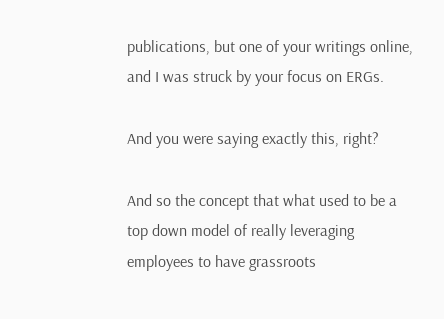publications, but one of your writings online, and I was struck by your focus on ERGs.

And you were saying exactly this, right?

And so the concept that what used to be a top down model of really leveraging employees to have grassroots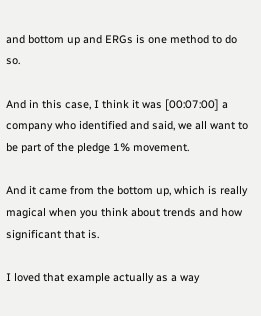and bottom up and ERGs is one method to do so.

And in this case, I think it was [00:07:00] a company who identified and said, we all want to be part of the pledge 1% movement.

And it came from the bottom up, which is really magical when you think about trends and how significant that is.

I loved that example actually as a way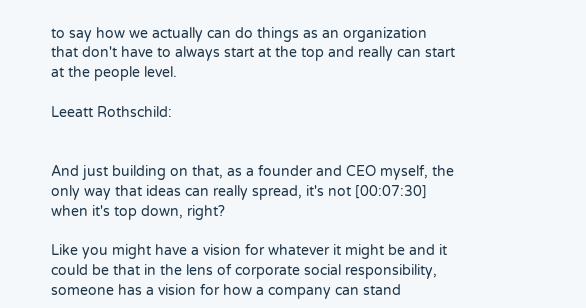to say how we actually can do things as an organization that don't have to always start at the top and really can start at the people level.

Leeatt Rothschild:


And just building on that, as a founder and CEO myself, the only way that ideas can really spread, it's not [00:07:30] when it's top down, right?

Like you might have a vision for whatever it might be and it could be that in the lens of corporate social responsibility, someone has a vision for how a company can stand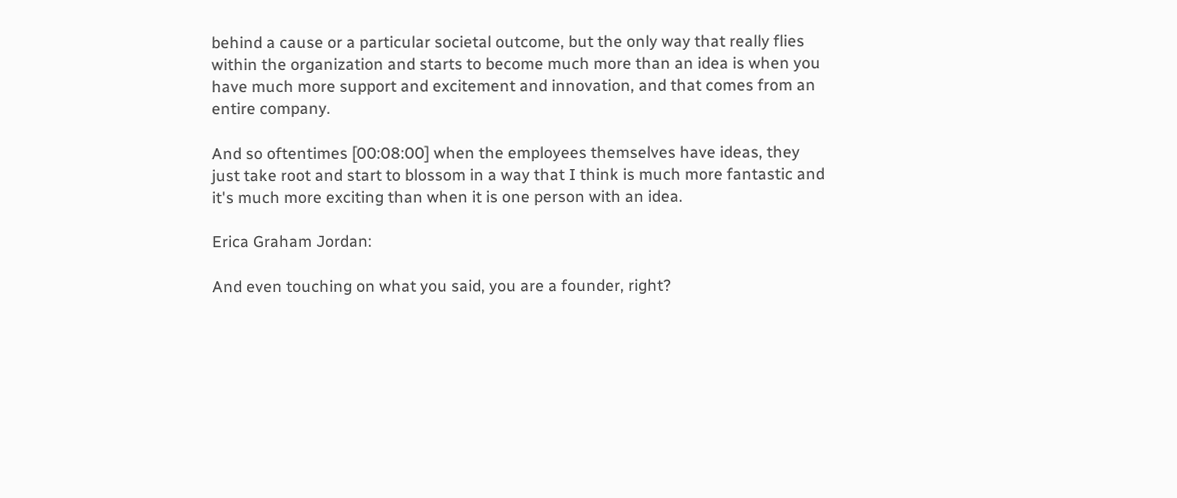behind a cause or a particular societal outcome, but the only way that really flies within the organization and starts to become much more than an idea is when you have much more support and excitement and innovation, and that comes from an entire company.

And so oftentimes [00:08:00] when the employees themselves have ideas, they just take root and start to blossom in a way that I think is much more fantastic and it's much more exciting than when it is one person with an idea.

Erica Graham Jordan:

And even touching on what you said, you are a founder, right?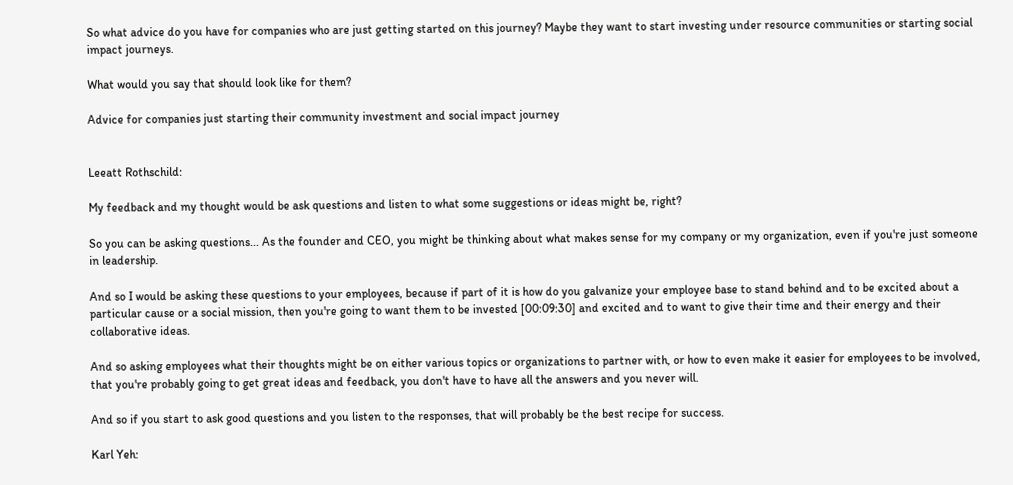So what advice do you have for companies who are just getting started on this journey? Maybe they want to start investing under resource communities or starting social impact journeys.

What would you say that should look like for them?

Advice for companies just starting their community investment and social impact journey


Leeatt Rothschild:

My feedback and my thought would be ask questions and listen to what some suggestions or ideas might be, right?

So you can be asking questions... As the founder and CEO, you might be thinking about what makes sense for my company or my organization, even if you're just someone in leadership.

And so I would be asking these questions to your employees, because if part of it is how do you galvanize your employee base to stand behind and to be excited about a particular cause or a social mission, then you're going to want them to be invested [00:09:30] and excited and to want to give their time and their energy and their collaborative ideas.

And so asking employees what their thoughts might be on either various topics or organizations to partner with, or how to even make it easier for employees to be involved, that you're probably going to get great ideas and feedback, you don't have to have all the answers and you never will.

And so if you start to ask good questions and you listen to the responses, that will probably be the best recipe for success.

Karl Yeh: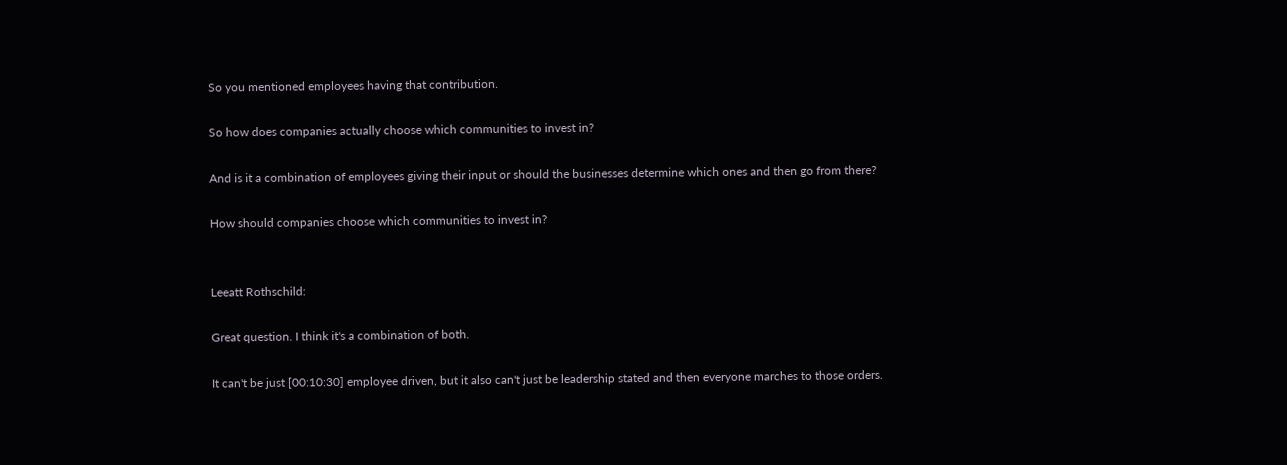So you mentioned employees having that contribution.

So how does companies actually choose which communities to invest in?

And is it a combination of employees giving their input or should the businesses determine which ones and then go from there?

How should companies choose which communities to invest in?


Leeatt Rothschild:

Great question. I think it's a combination of both.

It can't be just [00:10:30] employee driven, but it also can't just be leadership stated and then everyone marches to those orders.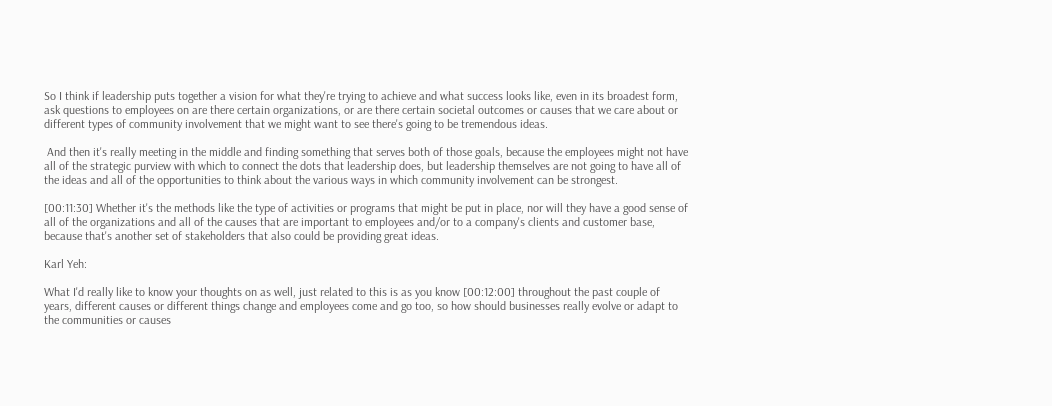So I think if leadership puts together a vision for what they're trying to achieve and what success looks like, even in its broadest form, ask questions to employees on are there certain organizations, or are there certain societal outcomes or causes that we care about or different types of community involvement that we might want to see there's going to be tremendous ideas.

 And then it's really meeting in the middle and finding something that serves both of those goals, because the employees might not have all of the strategic purview with which to connect the dots that leadership does, but leadership themselves are not going to have all of the ideas and all of the opportunities to think about the various ways in which community involvement can be strongest.

[00:11:30] Whether it's the methods like the type of activities or programs that might be put in place, nor will they have a good sense of all of the organizations and all of the causes that are important to employees and/or to a company's clients and customer base, because that's another set of stakeholders that also could be providing great ideas.

Karl Yeh:

What I'd really like to know your thoughts on as well, just related to this is as you know [00:12:00] throughout the past couple of years, different causes or different things change and employees come and go too, so how should businesses really evolve or adapt to the communities or causes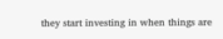they start investing in when things are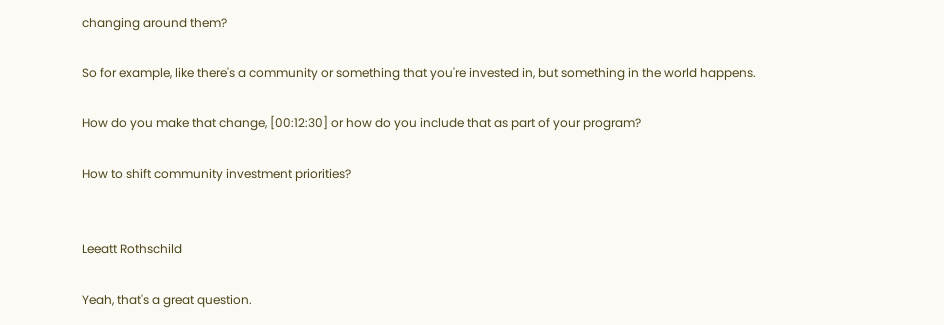changing around them?

So for example, like there's a community or something that you're invested in, but something in the world happens.

How do you make that change, [00:12:30] or how do you include that as part of your program?

How to shift community investment priorities?


Leeatt Rothschild

Yeah, that's a great question.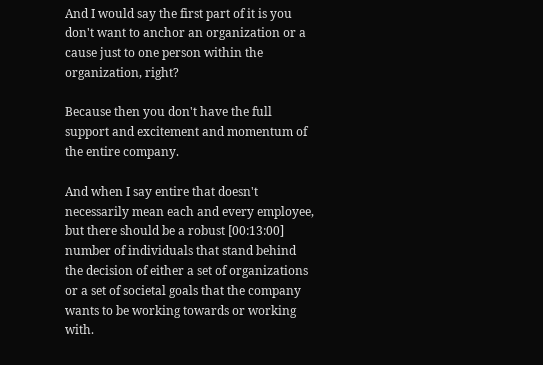And I would say the first part of it is you don't want to anchor an organization or a cause just to one person within the organization, right?

Because then you don't have the full support and excitement and momentum of the entire company.

And when I say entire that doesn't necessarily mean each and every employee, but there should be a robust [00:13:00] number of individuals that stand behind the decision of either a set of organizations or a set of societal goals that the company wants to be working towards or working with.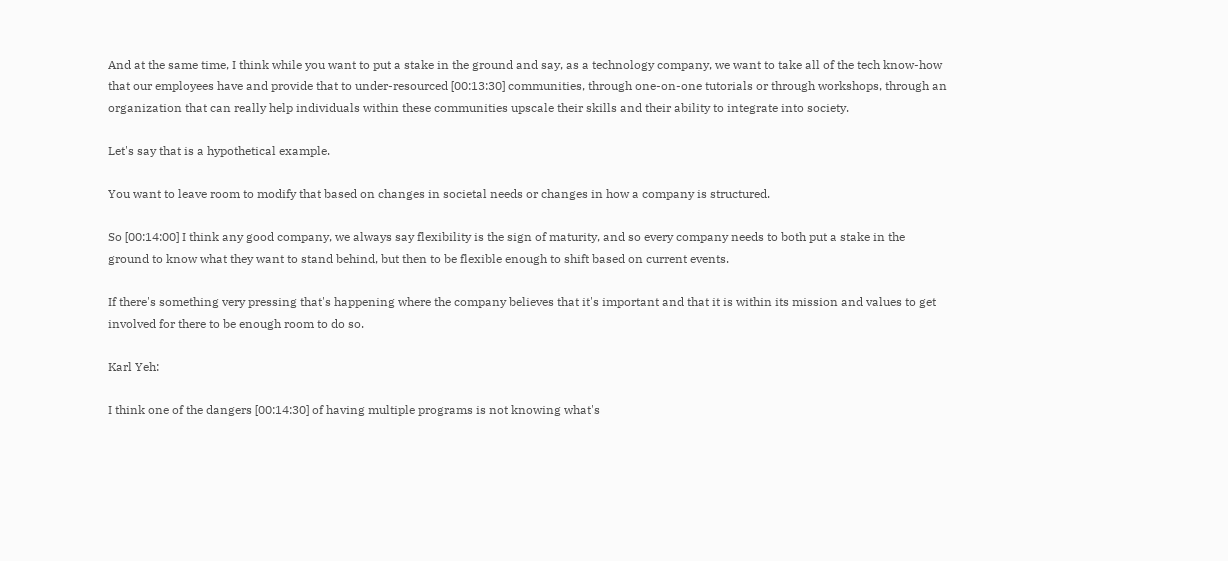And at the same time, I think while you want to put a stake in the ground and say, as a technology company, we want to take all of the tech know-how that our employees have and provide that to under-resourced [00:13:30] communities, through one-on-one tutorials or through workshops, through an organization that can really help individuals within these communities upscale their skills and their ability to integrate into society.

Let's say that is a hypothetical example.

You want to leave room to modify that based on changes in societal needs or changes in how a company is structured.

So [00:14:00] I think any good company, we always say flexibility is the sign of maturity, and so every company needs to both put a stake in the ground to know what they want to stand behind, but then to be flexible enough to shift based on current events.

If there's something very pressing that's happening where the company believes that it's important and that it is within its mission and values to get involved for there to be enough room to do so.

Karl Yeh:

I think one of the dangers [00:14:30] of having multiple programs is not knowing what's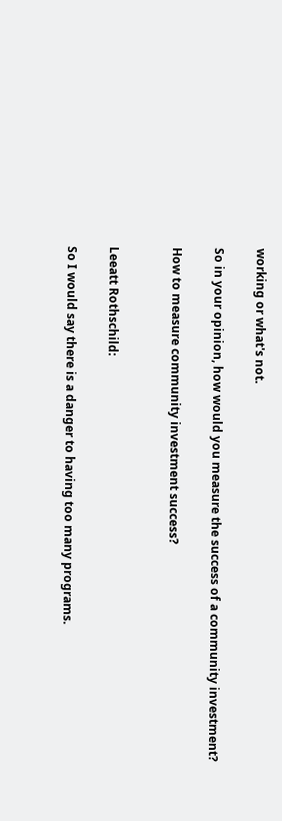working or what's not.

So in your opinion, how would you measure the success of a community investment?

How to measure community investment success?


Leeatt Rothschild:

So I would say there is a danger to having too many programs.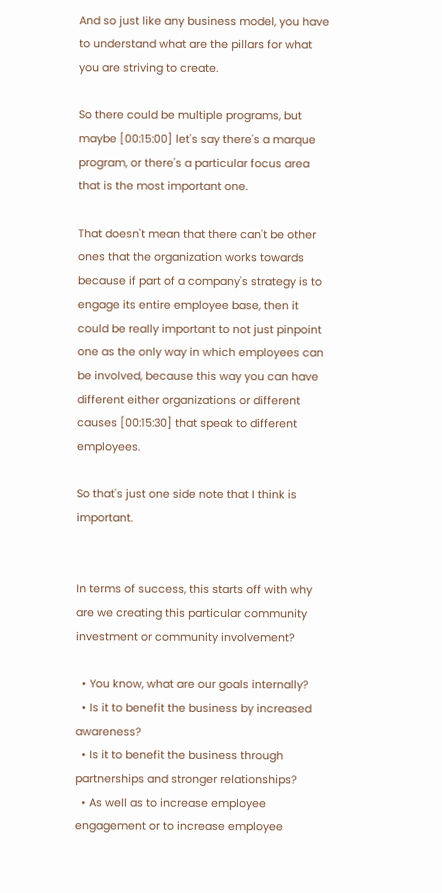And so just like any business model, you have to understand what are the pillars for what you are striving to create.

So there could be multiple programs, but maybe [00:15:00] let's say there's a marque program, or there's a particular focus area that is the most important one.

That doesn't mean that there can't be other ones that the organization works towards because if part of a company's strategy is to engage its entire employee base, then it could be really important to not just pinpoint one as the only way in which employees can be involved, because this way you can have different either organizations or different causes [00:15:30] that speak to different employees.

So that's just one side note that I think is important.


In terms of success, this starts off with why are we creating this particular community investment or community involvement?

  • You know, what are our goals internally?
  • Is it to benefit the business by increased awareness?
  • Is it to benefit the business through partnerships and stronger relationships?
  • As well as to increase employee engagement or to increase employee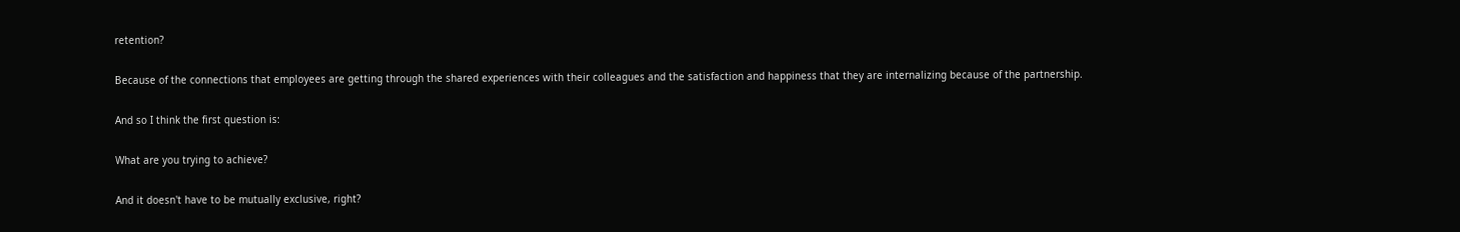retention?

Because of the connections that employees are getting through the shared experiences with their colleagues and the satisfaction and happiness that they are internalizing because of the partnership.

And so I think the first question is:

What are you trying to achieve?

And it doesn't have to be mutually exclusive, right?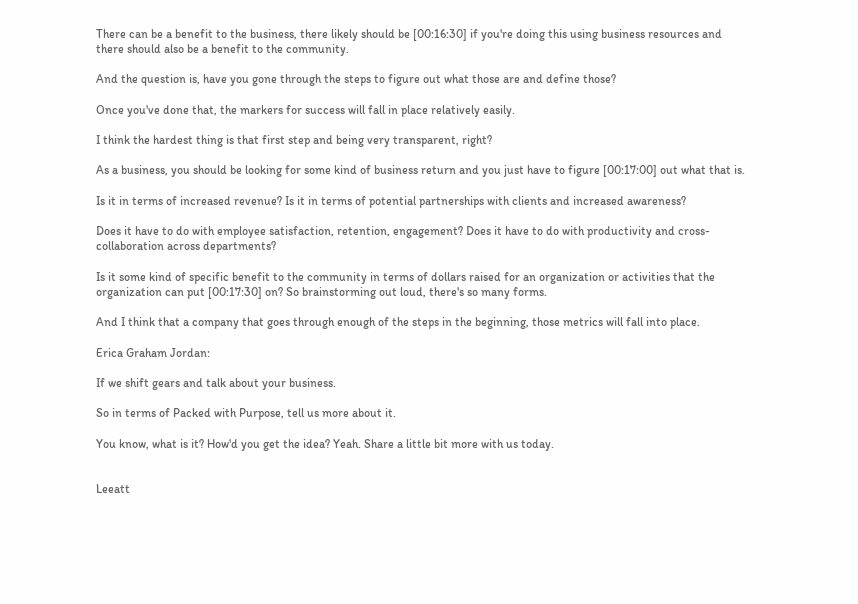There can be a benefit to the business, there likely should be [00:16:30] if you're doing this using business resources and there should also be a benefit to the community.

And the question is, have you gone through the steps to figure out what those are and define those?

Once you've done that, the markers for success will fall in place relatively easily.

I think the hardest thing is that first step and being very transparent, right?

As a business, you should be looking for some kind of business return and you just have to figure [00:17:00] out what that is.

Is it in terms of increased revenue? Is it in terms of potential partnerships with clients and increased awareness?

Does it have to do with employee satisfaction, retention, engagement? Does it have to do with productivity and cross-collaboration across departments?

Is it some kind of specific benefit to the community in terms of dollars raised for an organization or activities that the organization can put [00:17:30] on? So brainstorming out loud, there's so many forms.

And I think that a company that goes through enough of the steps in the beginning, those metrics will fall into place.

Erica Graham Jordan:

If we shift gears and talk about your business.

So in terms of Packed with Purpose, tell us more about it.

You know, what is it? How'd you get the idea? Yeah. Share a little bit more with us today.


Leeatt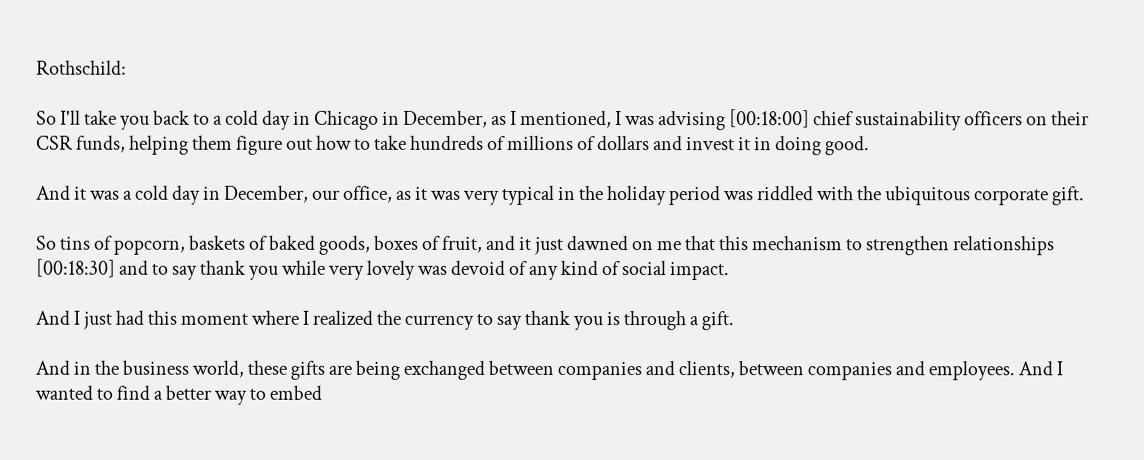Rothschild:

So I'll take you back to a cold day in Chicago in December, as I mentioned, I was advising [00:18:00] chief sustainability officers on their CSR funds, helping them figure out how to take hundreds of millions of dollars and invest it in doing good.

And it was a cold day in December, our office, as it was very typical in the holiday period was riddled with the ubiquitous corporate gift.

So tins of popcorn, baskets of baked goods, boxes of fruit, and it just dawned on me that this mechanism to strengthen relationships [00:18:30] and to say thank you while very lovely was devoid of any kind of social impact.

And I just had this moment where I realized the currency to say thank you is through a gift.

And in the business world, these gifts are being exchanged between companies and clients, between companies and employees. And I wanted to find a better way to embed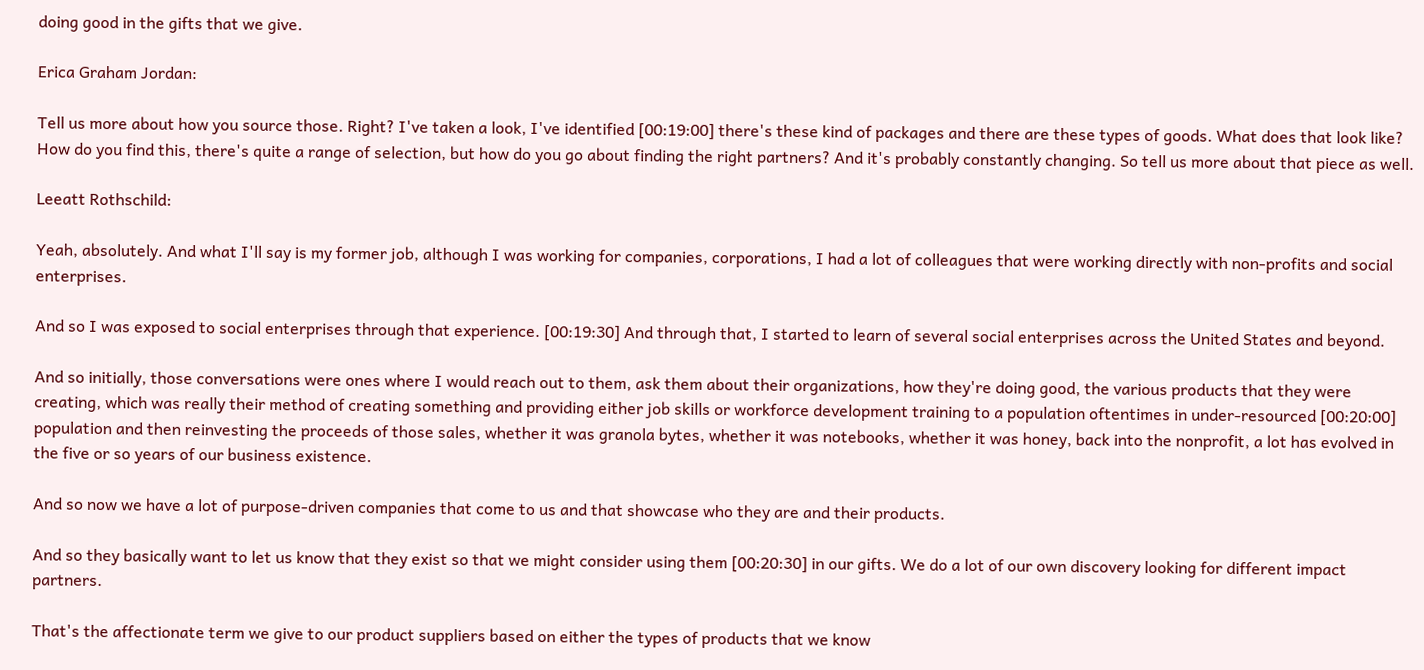doing good in the gifts that we give.

Erica Graham Jordan:

Tell us more about how you source those. Right? I've taken a look, I've identified [00:19:00] there's these kind of packages and there are these types of goods. What does that look like? How do you find this, there's quite a range of selection, but how do you go about finding the right partners? And it's probably constantly changing. So tell us more about that piece as well.

Leeatt Rothschild:

Yeah, absolutely. And what I'll say is my former job, although I was working for companies, corporations, I had a lot of colleagues that were working directly with non-profits and social enterprises.

And so I was exposed to social enterprises through that experience. [00:19:30] And through that, I started to learn of several social enterprises across the United States and beyond.

And so initially, those conversations were ones where I would reach out to them, ask them about their organizations, how they're doing good, the various products that they were creating, which was really their method of creating something and providing either job skills or workforce development training to a population oftentimes in under-resourced [00:20:00] population and then reinvesting the proceeds of those sales, whether it was granola bytes, whether it was notebooks, whether it was honey, back into the nonprofit, a lot has evolved in the five or so years of our business existence.

And so now we have a lot of purpose-driven companies that come to us and that showcase who they are and their products.

And so they basically want to let us know that they exist so that we might consider using them [00:20:30] in our gifts. We do a lot of our own discovery looking for different impact partners.

That's the affectionate term we give to our product suppliers based on either the types of products that we know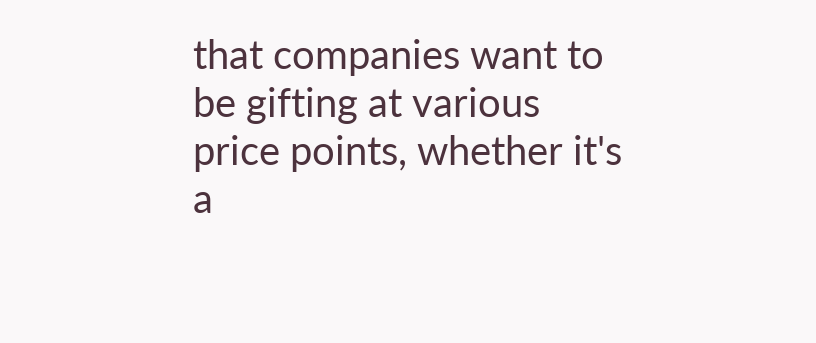that companies want to be gifting at various price points, whether it's a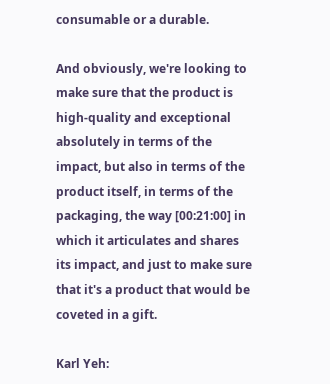consumable or a durable.

And obviously, we're looking to make sure that the product is high-quality and exceptional absolutely in terms of the impact, but also in terms of the product itself, in terms of the packaging, the way [00:21:00] in which it articulates and shares its impact, and just to make sure that it's a product that would be coveted in a gift.

Karl Yeh: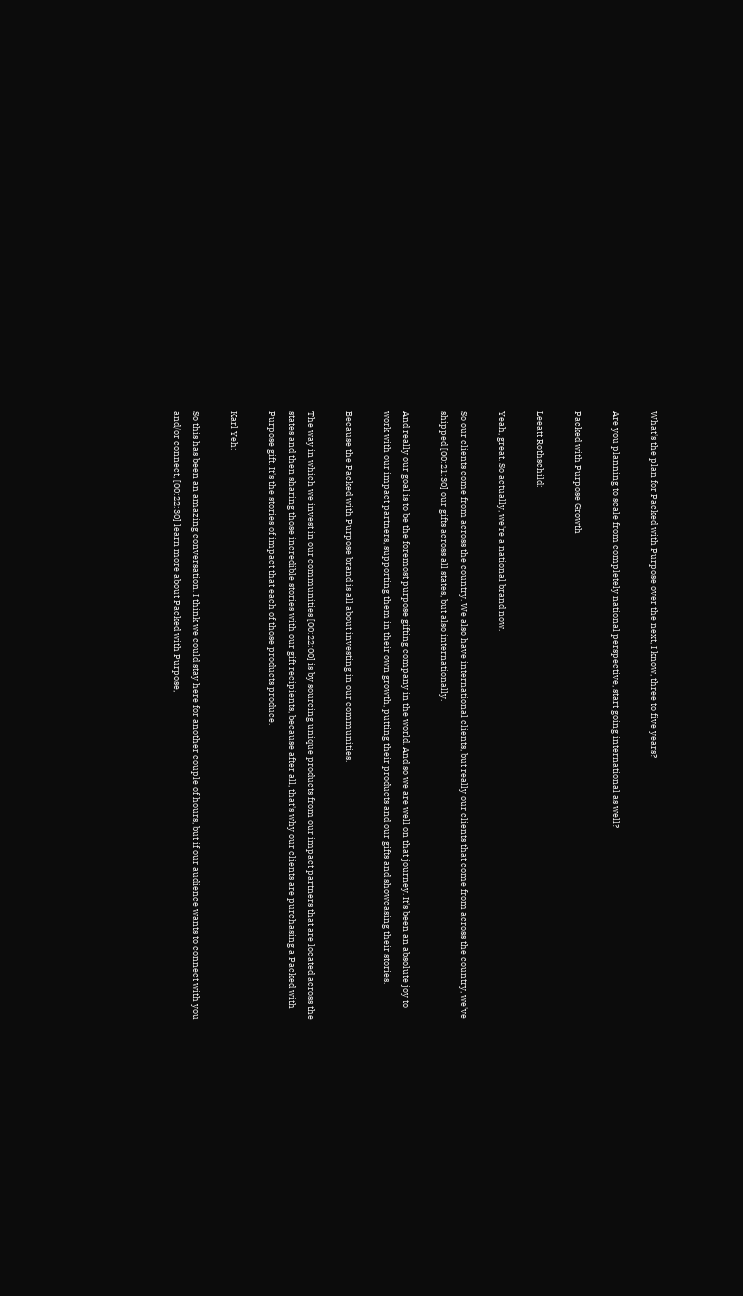What's the plan for Packed with Purpose over the next, I know, three to five years?

Are you planning to scale from completely national perspective, start going international as well?

Packed with Purpose Growth

Leeatt Rothschild:

Yeah, great. So actually, we're a national brand now.

So our clients come from across the country. We also have international clients, but really our clients that come from across the country, we've shipped [00:21:30] our gifts across all states, but also internationally.

And really our goal is to be the foremost purpose gifting company in the world. And so we are well on that journey. It's been an absolute joy to work with our impact partners, supporting them in their own growth, putting their products and our gifts and showcasing their stories.

Because the Packed with Purpose brand is all about investing in our communities.

The way in which we invest in our communities [00:22:00] is by sourcing unique products from our impact partners that are located across the states and then sharing those incredible stories with our gift recipients, because after all, that's why our clients are purchasing a Packed with Purpose gift. It's the stories of impact that each of those products produce.

Karl Yeh:

So this has been an amazing conversation. I think we could stay here for another couple of hours, but if our audience wants to connect with you and/or connect, [00:22:30] learn more about Packed with Purpose,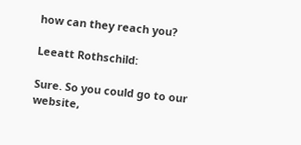how can they reach you?

Leeatt Rothschild:

Sure. So you could go to our website,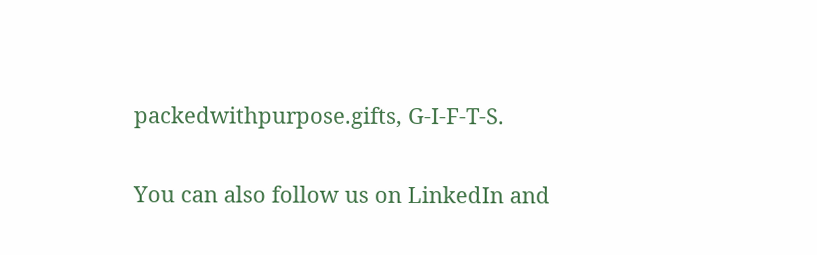packedwithpurpose.gifts, G-I-F-T-S.

You can also follow us on LinkedIn and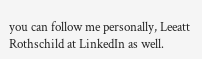you can follow me personally, Leeatt Rothschild at LinkedIn as well.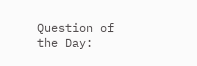Question of the Day: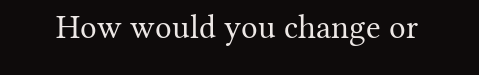How would you change or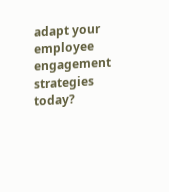adapt your employee engagement strategies today?